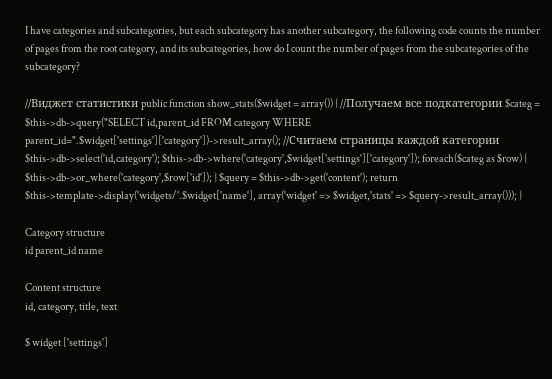I have categories and subcategories, but each subcategory has another subcategory, the following code counts the number of pages from the root category, and its subcategories, how do I count the number of pages from the subcategories of the subcategory?

//Виджет статистики public function show_stats($widget = array()) { //Получаем все подкатегории $categ = $this->db->query("SELECT id,parent_id FROM category WHERE parent_id=".$widget['settings']['category'])->result_array(); //Считаем страницы каждой категории $this->db->select('id,category'); $this->db->where('category',$widget['settings']['category']); foreach($categ as $row) { $this->db->or_where('category',$row['id']); } $query = $this->db->get('content'); return $this->template->display('widgets/'.$widget['name'], array('widget' => $widget,'stats' => $query->result_array())); }

Category structure
id parent_id name

Content structure
id, category, title, text

$ widget ['settings']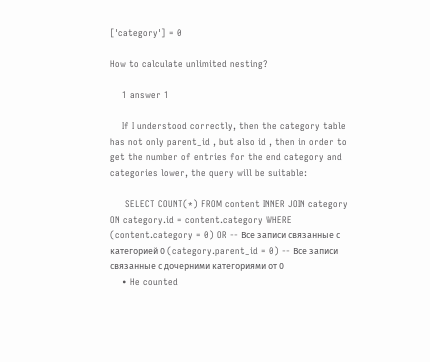['category'] = 0

How to calculate unlimited nesting?

    1 answer 1

    If I understood correctly, then the category table has not only parent_id , but also id , then in order to get the number of entries for the end category and categories lower, the query will be suitable:

     SELECT COUNT(*) FROM content INNER JOIN category ON category.id = content.category WHERE (content.category = 0) OR -- Все записи связанные с категорией 0 (category.parent_id = 0) -- Все записи связанные с дочерними категориями от 0
    • He counted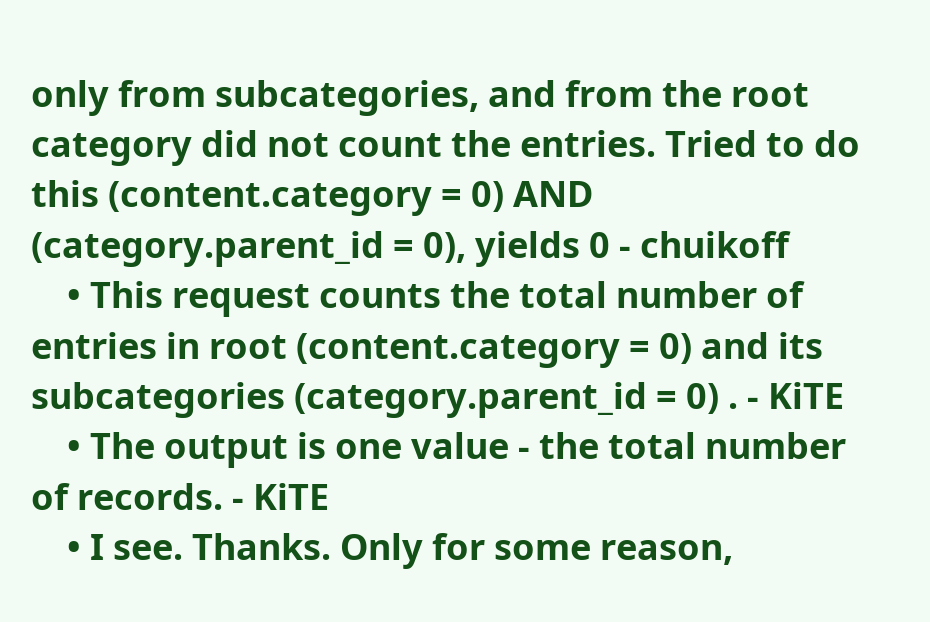only from subcategories, and from the root category did not count the entries. Tried to do this (content.category = 0) AND (category.parent_id = 0), yields 0 - chuikoff
    • This request counts the total number of entries in root (content.category = 0) and its subcategories (category.parent_id = 0) . - KiTE
    • The output is one value - the total number of records. - KiTE
    • I see. Thanks. Only for some reason,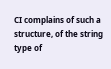CI complains of such a structure, of the string type of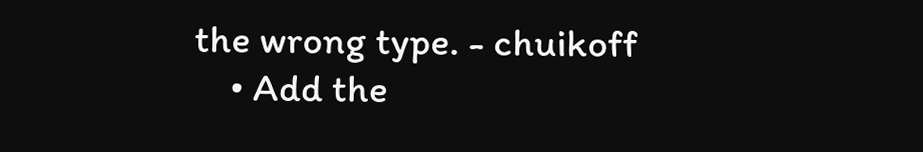the wrong type. - chuikoff
    • Add the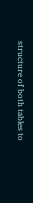structure of both tables to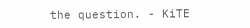the question. - KiTE